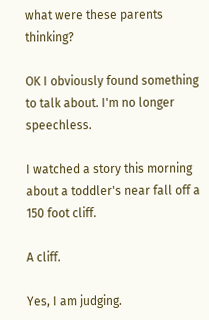what were these parents thinking?

OK I obviously found something to talk about. I'm no longer speechless.

I watched a story this morning about a toddler's near fall off a 150 foot cliff.

A cliff.

Yes, I am judging.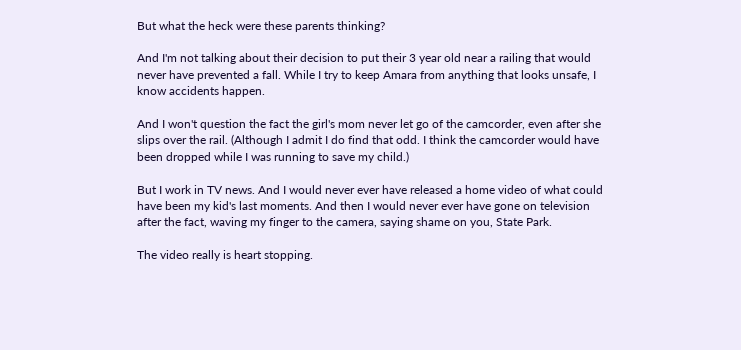But what the heck were these parents thinking?

And I'm not talking about their decision to put their 3 year old near a railing that would never have prevented a fall. While I try to keep Amara from anything that looks unsafe, I know accidents happen.

And I won't question the fact the girl's mom never let go of the camcorder, even after she slips over the rail. (Although I admit I do find that odd. I think the camcorder would have been dropped while I was running to save my child.)

But I work in TV news. And I would never ever have released a home video of what could have been my kid's last moments. And then I would never ever have gone on television after the fact, waving my finger to the camera, saying shame on you, State Park.

The video really is heart stopping.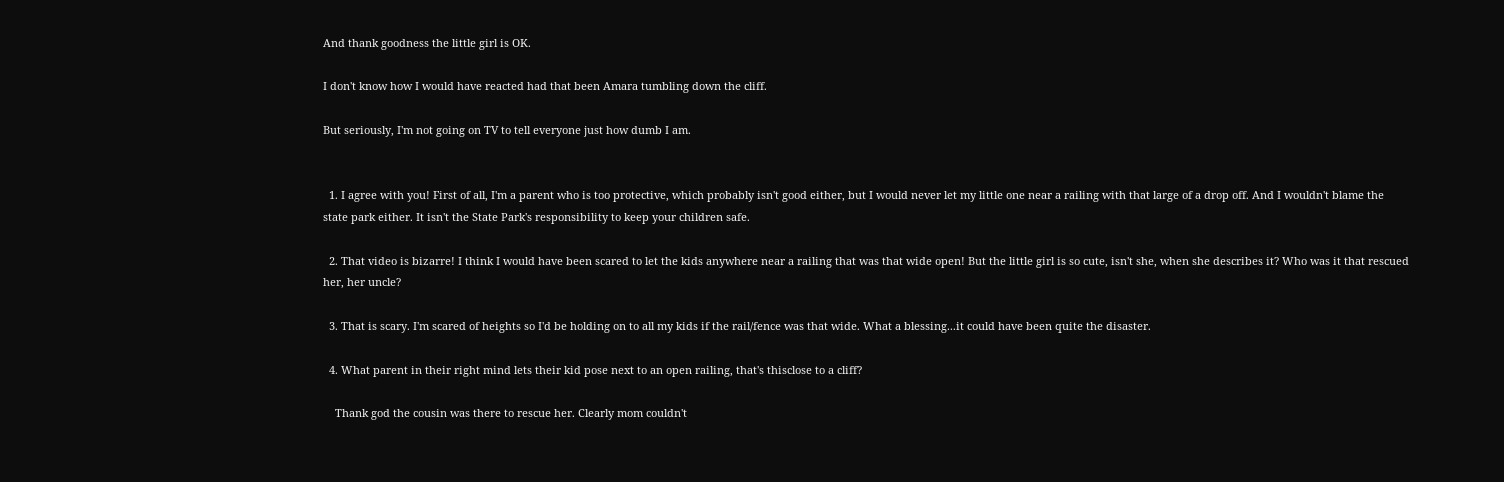And thank goodness the little girl is OK.

I don't know how I would have reacted had that been Amara tumbling down the cliff.

But seriously, I'm not going on TV to tell everyone just how dumb I am.


  1. I agree with you! First of all, I'm a parent who is too protective, which probably isn't good either, but I would never let my little one near a railing with that large of a drop off. And I wouldn't blame the state park either. It isn't the State Park's responsibility to keep your children safe.

  2. That video is bizarre! I think I would have been scared to let the kids anywhere near a railing that was that wide open! But the little girl is so cute, isn't she, when she describes it? Who was it that rescued her, her uncle?

  3. That is scary. I'm scared of heights so I'd be holding on to all my kids if the rail/fence was that wide. What a blessing...it could have been quite the disaster.

  4. What parent in their right mind lets their kid pose next to an open railing, that's thisclose to a cliff?

    Thank god the cousin was there to rescue her. Clearly mom couldn't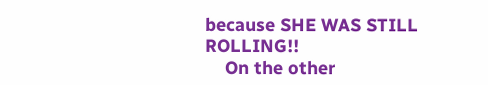because SHE WAS STILL ROLLING!!
    On the other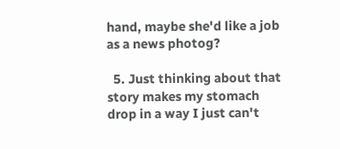hand, maybe she'd like a job as a news photog?

  5. Just thinking about that story makes my stomach drop in a way I just can't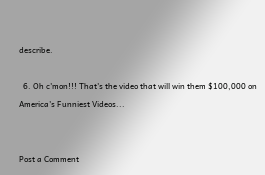describe.

  6. Oh c'mon!!! That's the video that will win them $100,000 on America's Funniest Videos...


Post a Comment